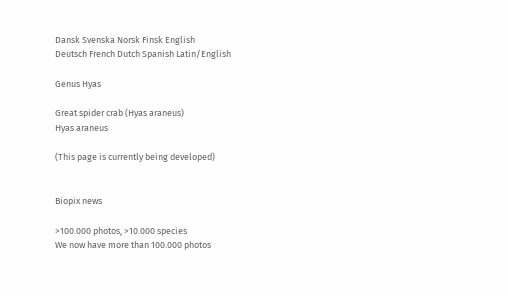Dansk Svenska Norsk Finsk English
Deutsch French Dutch Spanish Latin/English

Genus Hyas

Great spider crab (Hyas araneus)
Hyas araneus

(This page is currently being developed)


Biopix news

>100.000 photos, >10.000 species
We now have more than 100.000 photos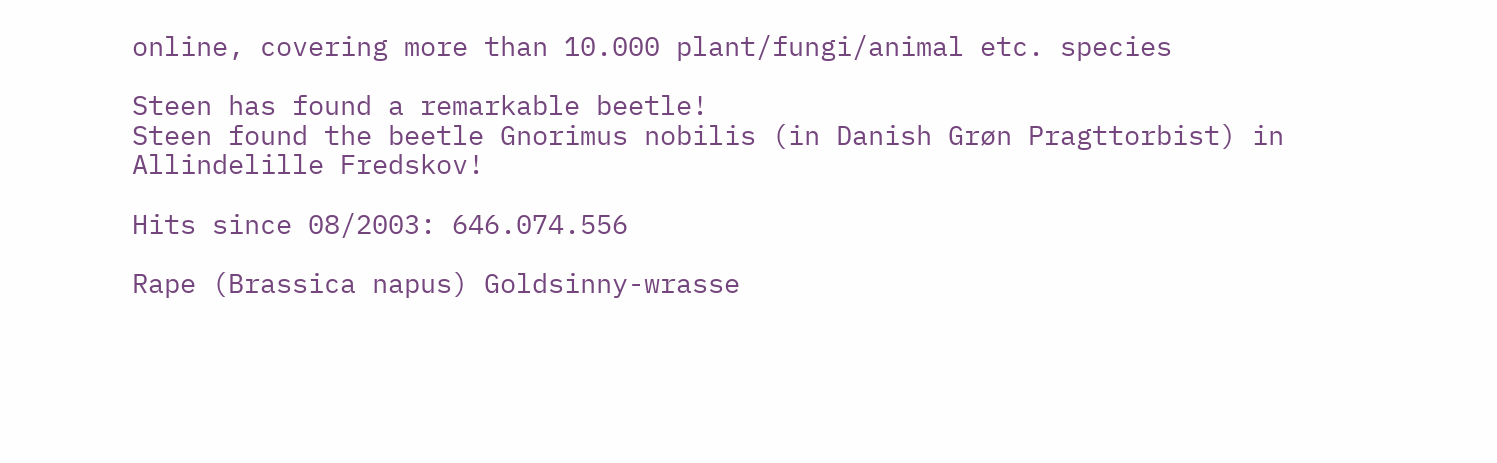online, covering more than 10.000 plant/fungi/animal etc. species

Steen has found a remarkable beetle!
Steen found the beetle Gnorimus nobilis (in Danish Grøn Pragttorbist) in Allindelille Fredskov!

Hits since 08/2003: 646.074.556

Rape (Brassica napus) Goldsinny-wrasse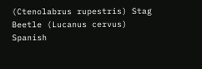(Ctenolabrus rupestris) Stag Beetle (Lucanus cervus) Spanish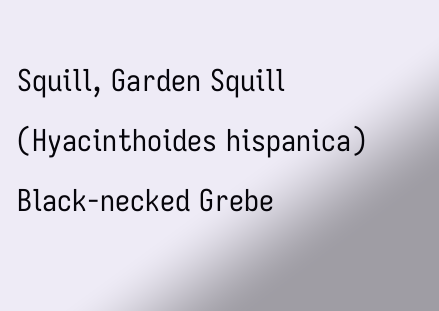Squill, Garden Squill (Hyacinthoides hispanica) Black-necked Grebe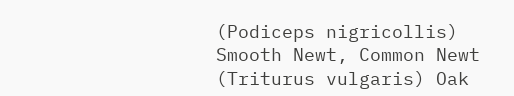(Podiceps nigricollis) Smooth Newt, Common Newt (Triturus vulgaris) Oak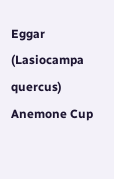Eggar (Lasiocampa quercus) Anemone Cup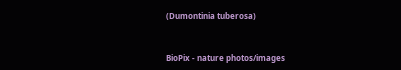(Dumontinia tuberosa)


BioPix - nature photos/images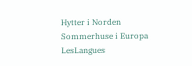Hytter i Norden Sommerhuse i Europa LesLangues